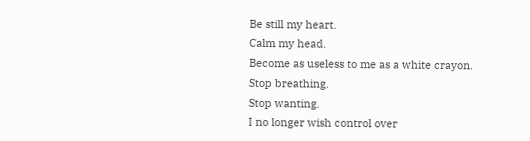Be still my heart.
Calm my head.
Become as useless to me as a white crayon.
Stop breathing.
Stop wanting.
I no longer wish control over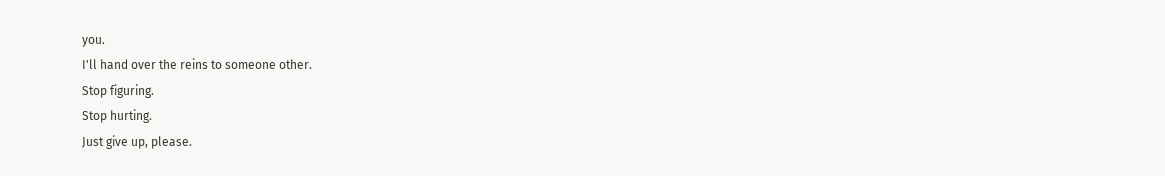you.
I'll hand over the reins to someone other.
Stop figuring.
Stop hurting.
Just give up, please.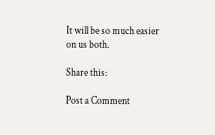It will be so much easier
on us both.

Share this:

Post a Comment